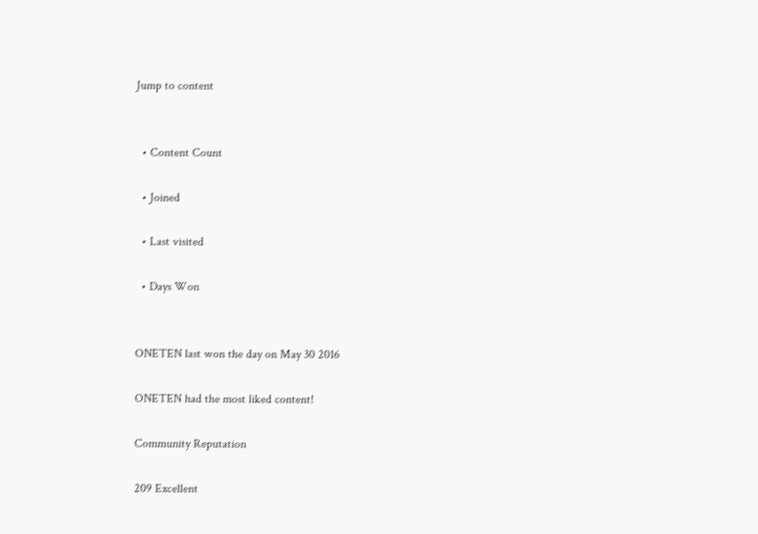Jump to content


  • Content Count

  • Joined

  • Last visited

  • Days Won


ONETEN last won the day on May 30 2016

ONETEN had the most liked content!

Community Reputation

209 Excellent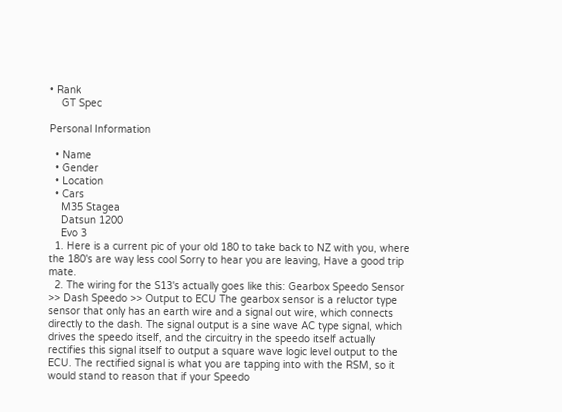• Rank
    GT Spec

Personal Information

  • Name
  • Gender
  • Location
  • Cars
    M35 Stagea
    Datsun 1200
    Evo 3
  1. Here is a current pic of your old 180 to take back to NZ with you, where the 180's are way less cool Sorry to hear you are leaving, Have a good trip mate.
  2. The wiring for the S13's actually goes like this: Gearbox Speedo Sensor >> Dash Speedo >> Output to ECU The gearbox sensor is a reluctor type sensor that only has an earth wire and a signal out wire, which connects directly to the dash. The signal output is a sine wave AC type signal, which drives the speedo itself, and the circuitry in the speedo itself actually rectifies this signal itself to output a square wave logic level output to the ECU. The rectified signal is what you are tapping into with the RSM, so it would stand to reason that if your Speedo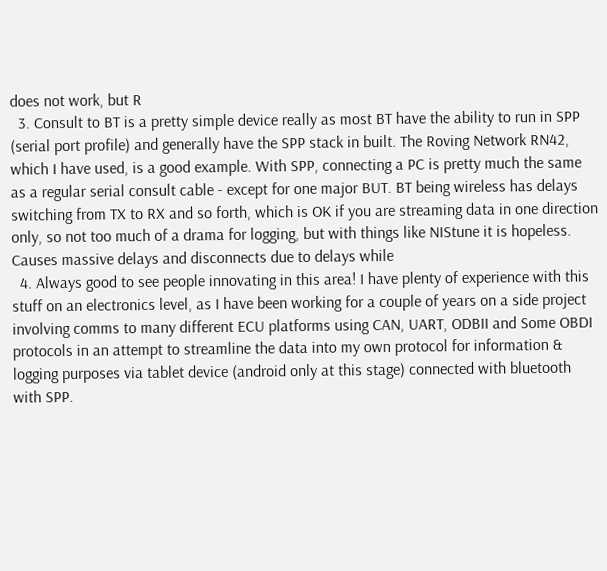does not work, but R
  3. Consult to BT is a pretty simple device really as most BT have the ability to run in SPP (serial port profile) and generally have the SPP stack in built. The Roving Network RN42, which I have used, is a good example. With SPP, connecting a PC is pretty much the same as a regular serial consult cable - except for one major BUT. BT being wireless has delays switching from TX to RX and so forth, which is OK if you are streaming data in one direction only, so not too much of a drama for logging, but with things like NIStune it is hopeless. Causes massive delays and disconnects due to delays while
  4. Always good to see people innovating in this area! I have plenty of experience with this stuff on an electronics level, as I have been working for a couple of years on a side project involving comms to many different ECU platforms using CAN, UART, ODBII and Some OBDI protocols in an attempt to streamline the data into my own protocol for information & logging purposes via tablet device (android only at this stage) connected with bluetooth with SPP.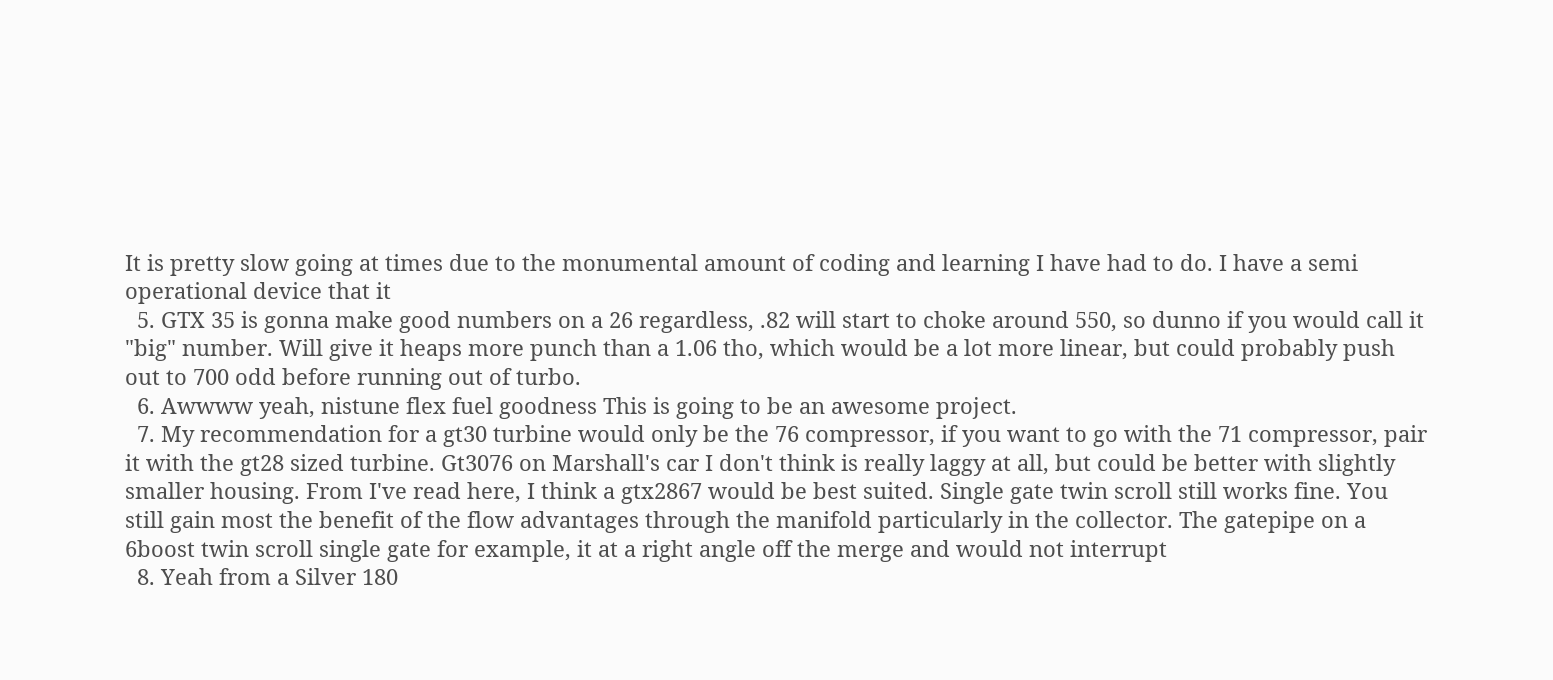It is pretty slow going at times due to the monumental amount of coding and learning I have had to do. I have a semi operational device that it
  5. GTX 35 is gonna make good numbers on a 26 regardless, .82 will start to choke around 550, so dunno if you would call it "big" number. Will give it heaps more punch than a 1.06 tho, which would be a lot more linear, but could probably push out to 700 odd before running out of turbo.
  6. Awwww yeah, nistune flex fuel goodness This is going to be an awesome project.
  7. My recommendation for a gt30 turbine would only be the 76 compressor, if you want to go with the 71 compressor, pair it with the gt28 sized turbine. Gt3076 on Marshall's car I don't think is really laggy at all, but could be better with slightly smaller housing. From I've read here, I think a gtx2867 would be best suited. Single gate twin scroll still works fine. You still gain most the benefit of the flow advantages through the manifold particularly in the collector. The gatepipe on a 6boost twin scroll single gate for example, it at a right angle off the merge and would not interrupt
  8. Yeah from a Silver 180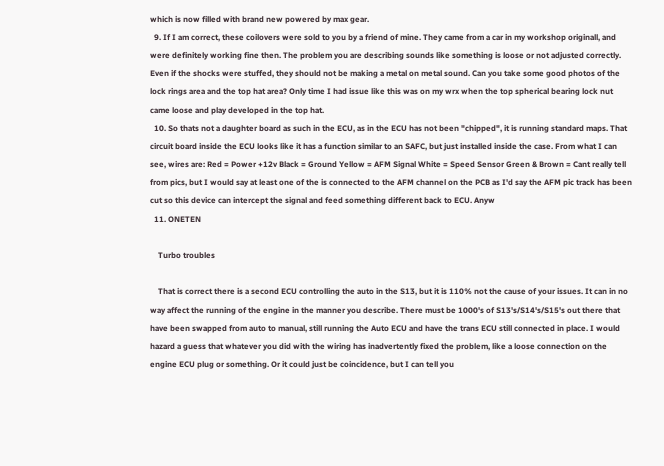which is now filled with brand new powered by max gear.
  9. If I am correct, these coilovers were sold to you by a friend of mine. They came from a car in my workshop originall, and were definitely working fine then. The problem you are describing sounds like something is loose or not adjusted correctly. Even if the shocks were stuffed, they should not be making a metal on metal sound. Can you take some good photos of the lock rings area and the top hat area? Only time I had issue like this was on my wrx when the top spherical bearing lock nut came loose and play developed in the top hat.
  10. So thats not a daughter board as such in the ECU, as in the ECU has not been "chipped", it is running standard maps. That circuit board inside the ECU looks like it has a function similar to an SAFC, but just installed inside the case. From what I can see, wires are: Red = Power +12v Black = Ground Yellow = AFM Signal White = Speed Sensor Green & Brown = Cant really tell from pics, but I would say at least one of the is connected to the AFM channel on the PCB as I'd say the AFM pic track has been cut so this device can intercept the signal and feed something different back to ECU. Anyw
  11. ONETEN

    Turbo troubles

    That is correct there is a second ECU controlling the auto in the S13, but it is 110% not the cause of your issues. It can in no way affect the running of the engine in the manner you describe. There must be 1000's of S13's/S14's/S15's out there that have been swapped from auto to manual, still running the Auto ECU and have the trans ECU still connected in place. I would hazard a guess that whatever you did with the wiring has inadvertently fixed the problem, like a loose connection on the engine ECU plug or something. Or it could just be coincidence, but I can tell you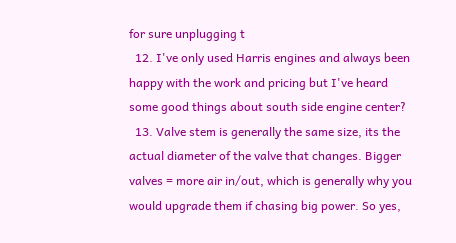for sure unplugging t
  12. I've only used Harris engines and always been happy with the work and pricing but I've heard some good things about south side engine center?
  13. Valve stem is generally the same size, its the actual diameter of the valve that changes. Bigger valves = more air in/out, which is generally why you would upgrade them if chasing big power. So yes,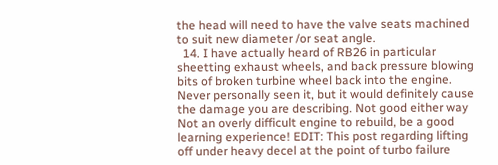the head will need to have the valve seats machined to suit new diameter /or seat angle.
  14. I have actually heard of RB26 in particular sheetting exhaust wheels, and back pressure blowing bits of broken turbine wheel back into the engine. Never personally seen it, but it would definitely cause the damage you are describing. Not good either way Not an overly difficult engine to rebuild, be a good learning experience! EDIT: This post regarding lifting off under heavy decel at the point of turbo failure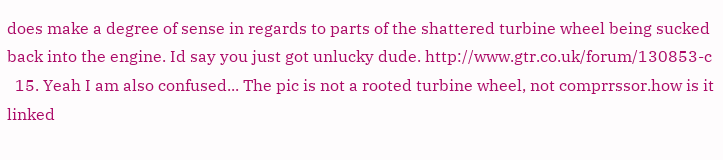does make a degree of sense in regards to parts of the shattered turbine wheel being sucked back into the engine. Id say you just got unlucky dude. http://www.gtr.co.uk/forum/130853-c
  15. Yeah I am also confused... The pic is not a rooted turbine wheel, not comprrssor.how is it linked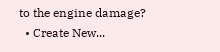to the engine damage?
  • Create New...